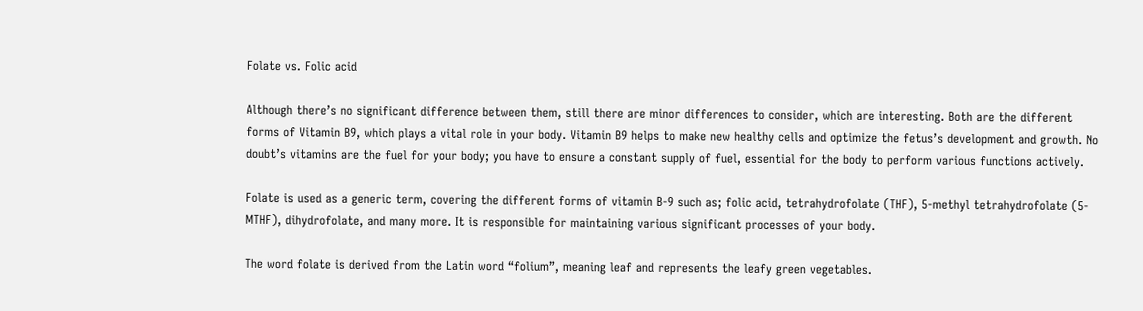Folate vs. Folic acid

Although there’s no significant difference between them, still there are minor differences to consider, which are interesting. Both are the different forms of Vitamin B9, which plays a vital role in your body. Vitamin B9 helps to make new healthy cells and optimize the fetus’s development and growth. No doubt’s vitamins are the fuel for your body; you have to ensure a constant supply of fuel, essential for the body to perform various functions actively.

Folate is used as a generic term, covering the different forms of vitamin B-9 such as; folic acid, tetrahydrofolate (THF), 5-methyl tetrahydrofolate (5-MTHF), dihydrofolate, and many more. It is responsible for maintaining various significant processes of your body.

The word folate is derived from the Latin word “folium”, meaning leaf and represents the leafy green vegetables.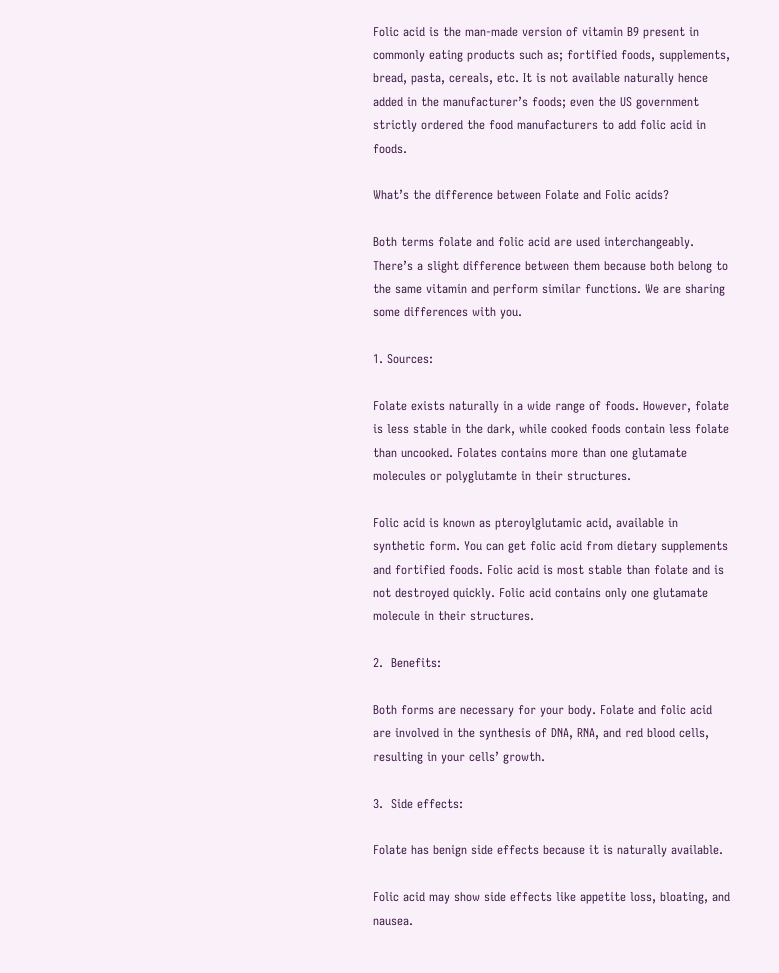Folic acid is the man-made version of vitamin B9 present in commonly eating products such as; fortified foods, supplements, bread, pasta, cereals, etc. It is not available naturally hence added in the manufacturer’s foods; even the US government strictly ordered the food manufacturers to add folic acid in foods.

What’s the difference between Folate and Folic acids?

Both terms folate and folic acid are used interchangeably. There’s a slight difference between them because both belong to the same vitamin and perform similar functions. We are sharing some differences with you.

1. Sources:

Folate exists naturally in a wide range of foods. However, folate is less stable in the dark, while cooked foods contain less folate than uncooked. Folates contains more than one glutamate molecules or polyglutamte in their structures.

Folic acid is known as pteroylglutamic acid, available in synthetic form. You can get folic acid from dietary supplements and fortified foods. Folic acid is most stable than folate and is not destroyed quickly. Folic acid contains only one glutamate molecule in their structures.

2.  Benefits:

Both forms are necessary for your body. Folate and folic acid are involved in the synthesis of DNA, RNA, and red blood cells, resulting in your cells’ growth.

3.  Side effects:

Folate has benign side effects because it is naturally available.

Folic acid may show side effects like appetite loss, bloating, and nausea.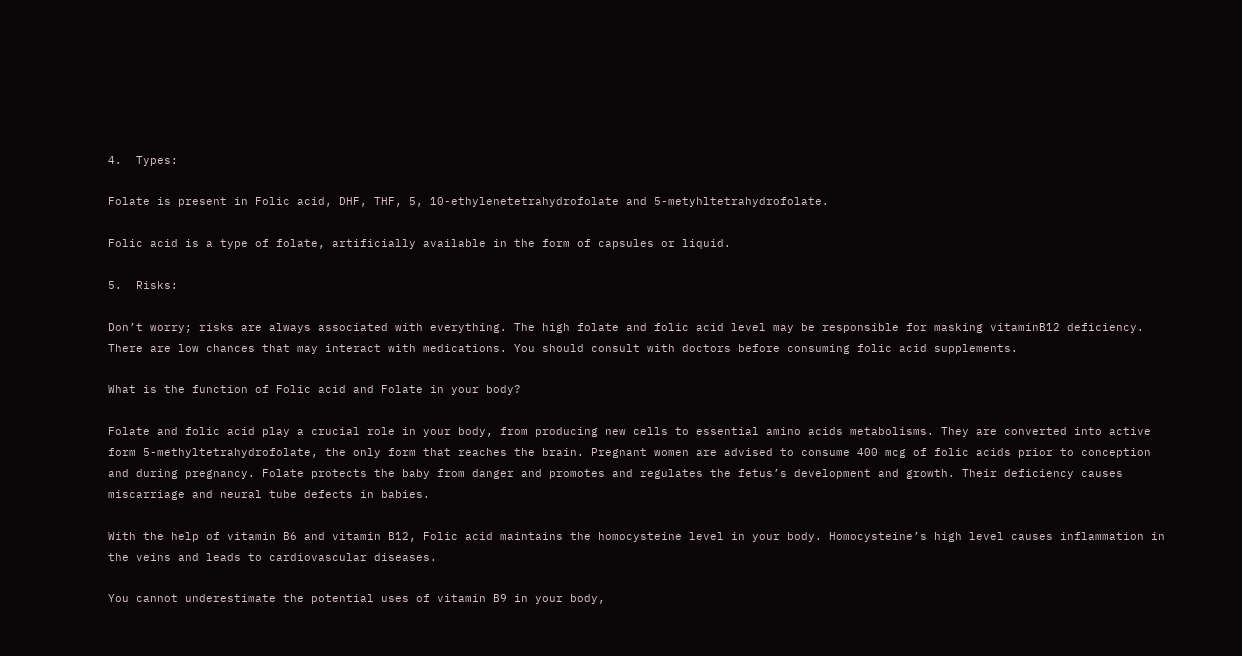4.  Types:

Folate is present in Folic acid, DHF, THF, 5, 10-ethylenetetrahydrofolate and 5-metyhltetrahydrofolate.

Folic acid is a type of folate, artificially available in the form of capsules or liquid.

5.  Risks:

Don’t worry; risks are always associated with everything. The high folate and folic acid level may be responsible for masking vitaminB12 deficiency. There are low chances that may interact with medications. You should consult with doctors before consuming folic acid supplements.

What is the function of Folic acid and Folate in your body?

Folate and folic acid play a crucial role in your body, from producing new cells to essential amino acids metabolisms. They are converted into active form 5-methyltetrahydrofolate, the only form that reaches the brain. Pregnant women are advised to consume 400 mcg of folic acids prior to conception and during pregnancy. Folate protects the baby from danger and promotes and regulates the fetus’s development and growth. Their deficiency causes miscarriage and neural tube defects in babies.

With the help of vitamin B6 and vitamin B12, Folic acid maintains the homocysteine level in your body. Homocysteine’s high level causes inflammation in the veins and leads to cardiovascular diseases.

You cannot underestimate the potential uses of vitamin B9 in your body,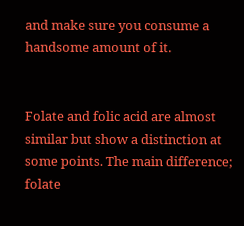and make sure you consume a handsome amount of it.


Folate and folic acid are almost similar but show a distinction at some points. The main difference; folate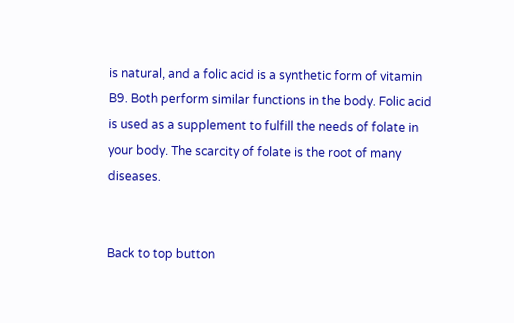is natural, and a folic acid is a synthetic form of vitamin B9. Both perform similar functions in the body. Folic acid is used as a supplement to fulfill the needs of folate in your body. The scarcity of folate is the root of many diseases.


Back to top button